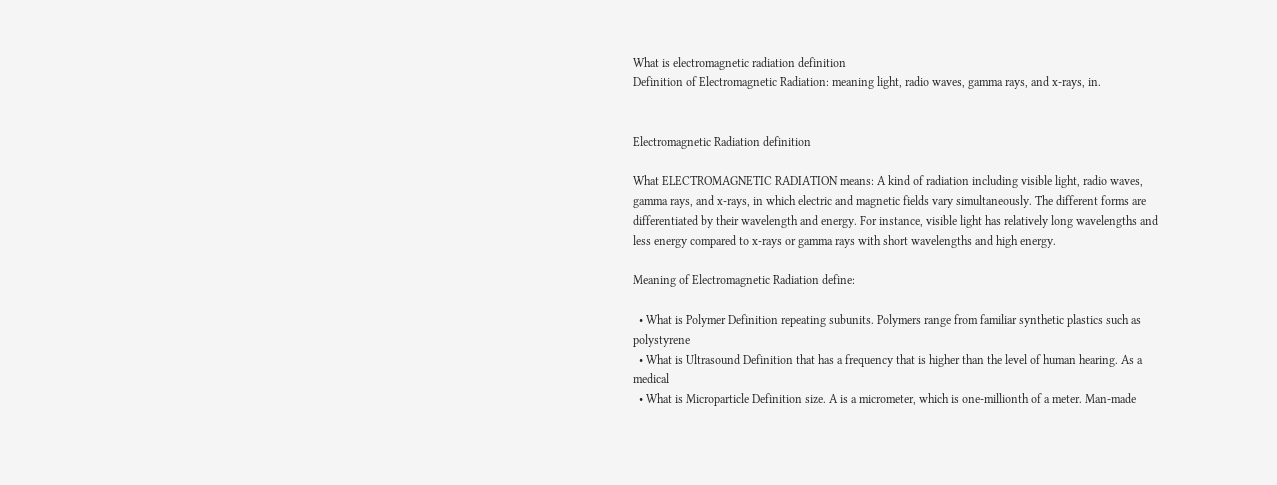What is electromagnetic radiation definition
Definition of Electromagnetic Radiation: meaning light, radio waves, gamma rays, and x-rays, in.


Electromagnetic Radiation definition

What ELECTROMAGNETIC RADIATION means: A kind of radiation including visible light, radio waves, gamma rays, and x-rays, in which electric and magnetic fields vary simultaneously. The different forms are differentiated by their wavelength and energy. For instance, visible light has relatively long wavelengths and less energy compared to x-rays or gamma rays with short wavelengths and high energy.

Meaning of Electromagnetic Radiation define:

  • What is Polymer Definition repeating subunits. Polymers range from familiar synthetic plastics such as polystyrene
  • What is Ultrasound Definition that has a frequency that is higher than the level of human hearing. As a medical
  • What is Microparticle Definition size. A is a micrometer, which is one-millionth of a meter. Man-made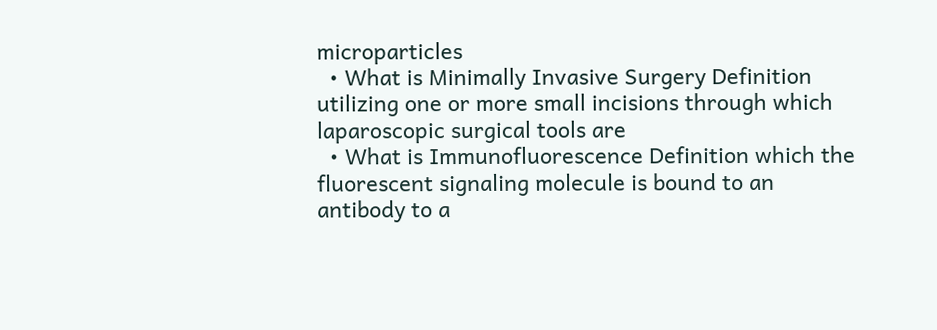microparticles
  • What is Minimally Invasive Surgery Definition utilizing one or more small incisions through which laparoscopic surgical tools are
  • What is Immunofluorescence Definition which the fluorescent signaling molecule is bound to an antibody to a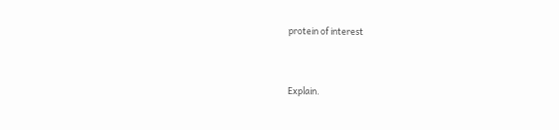protein of interest


Explain.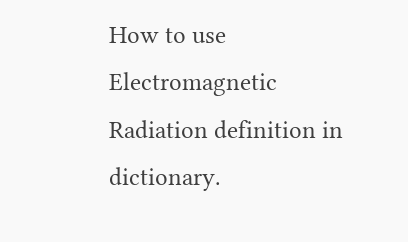How to use Electromagnetic Radiation definition in dictionary.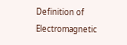Definition of Electromagnetic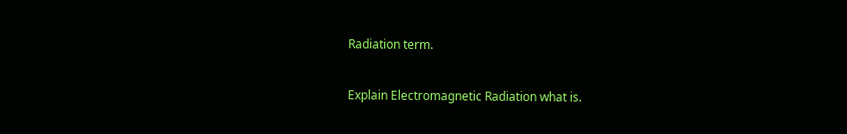Radiation term.

Explain Electromagnetic Radiation what is.